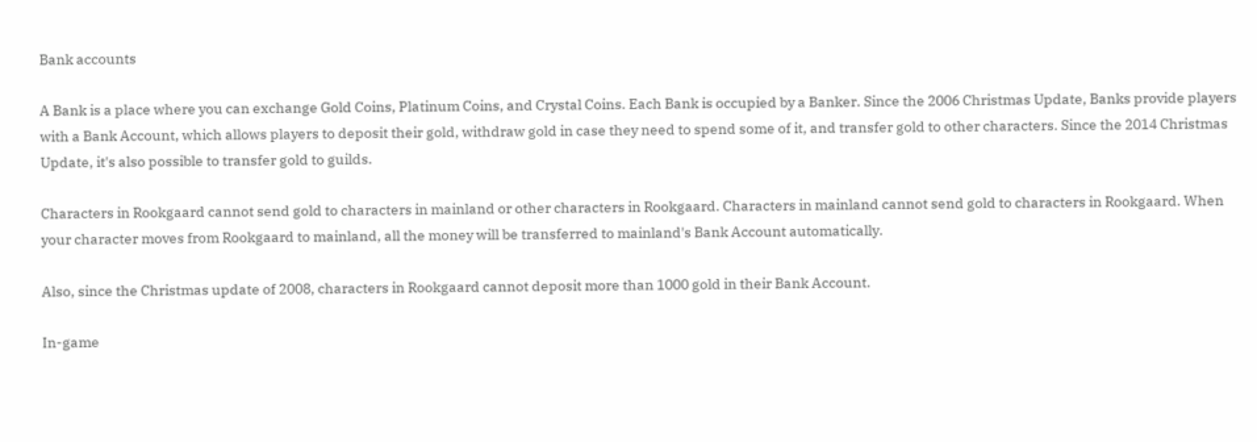Bank accounts

A Bank is a place where you can exchange Gold Coins, Platinum Coins, and Crystal Coins. Each Bank is occupied by a Banker. Since the 2006 Christmas Update, Banks provide players with a Bank Account, which allows players to deposit their gold, withdraw gold in case they need to spend some of it, and transfer gold to other characters. Since the 2014 Christmas Update, it's also possible to transfer gold to guilds.

Characters in Rookgaard cannot send gold to characters in mainland or other characters in Rookgaard. Characters in mainland cannot send gold to characters in Rookgaard. When your character moves from Rookgaard to mainland, all the money will be transferred to mainland's Bank Account automatically.

Also, since the Christmas update of 2008, characters in Rookgaard cannot deposit more than 1000 gold in their Bank Account.

In-game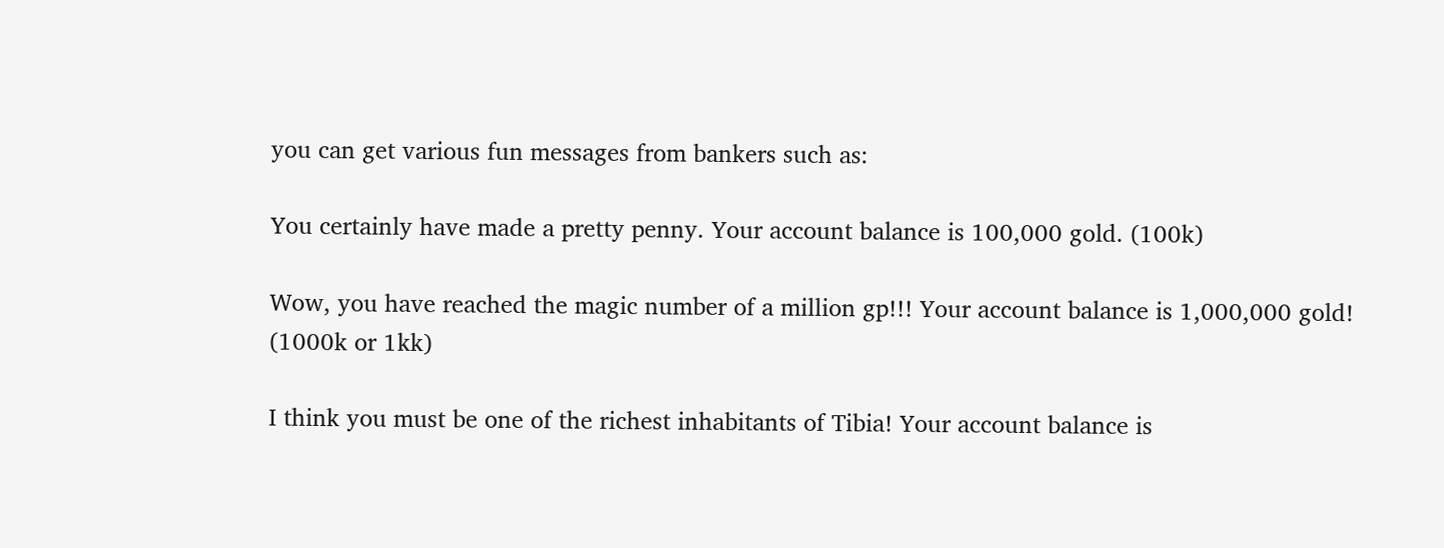you can get various fun messages from bankers such as:

You certainly have made a pretty penny. Your account balance is 100,000 gold. (100k)

Wow, you have reached the magic number of a million gp!!! Your account balance is 1,000,000 gold! (1000k or 1kk)

I think you must be one of the richest inhabitants of Tibia! Your account balance is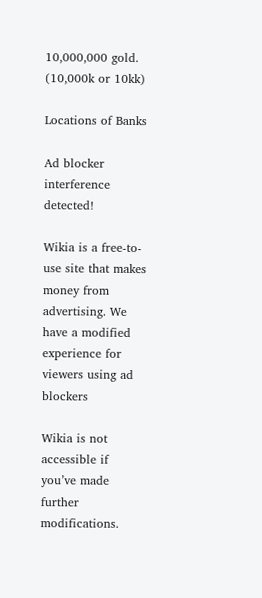10,000,000 gold. (10,000k or 10kk)

Locations of Banks

Ad blocker interference detected!

Wikia is a free-to-use site that makes money from advertising. We have a modified experience for viewers using ad blockers

Wikia is not accessible if you’ve made further modifications.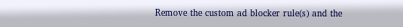Remove the custom ad blocker rule(s) and the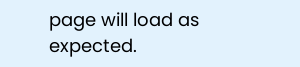page will load as expected.